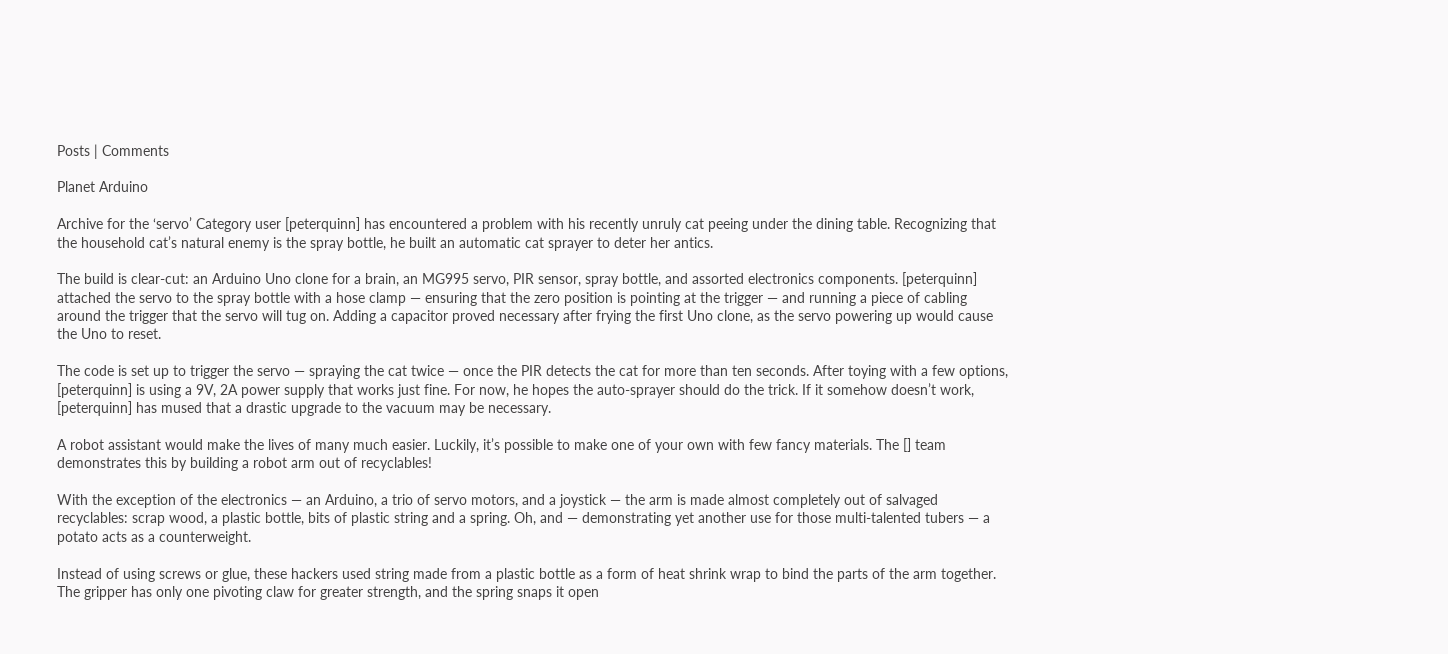Posts | Comments

Planet Arduino

Archive for the ‘servo’ Category user [peterquinn] has encountered a problem with his recently unruly cat peeing under the dining table. Recognizing that the household cat’s natural enemy is the spray bottle, he built an automatic cat sprayer to deter her antics.

The build is clear-cut: an Arduino Uno clone for a brain, an MG995 servo, PIR sensor, spray bottle, and assorted electronics components. [peterquinn] attached the servo to the spray bottle with a hose clamp — ensuring that the zero position is pointing at the trigger — and running a piece of cabling around the trigger that the servo will tug on. Adding a capacitor proved necessary after frying the first Uno clone, as the servo powering up would cause the Uno to reset.

The code is set up to trigger the servo — spraying the cat twice — once the PIR detects the cat for more than ten seconds. After toying with a few options, [peterquinn] is using a 9V, 2A power supply that works just fine. For now, he hopes the auto-sprayer should do the trick. If it somehow doesn’t work, [peterquinn] has mused that a drastic upgrade to the vacuum may be necessary.

A robot assistant would make the lives of many much easier. Luckily, it’s possible to make one of your own with few fancy materials. The [] team demonstrates this by building a robot arm out of recyclables!

With the exception of the electronics — an Arduino, a trio of servo motors, and a joystick — the arm is made almost completely out of salvaged recyclables: scrap wood, a plastic bottle, bits of plastic string and a spring. Oh, and — demonstrating yet another use for those multi-talented tubers — a potato acts as a counterweight.

Instead of using screws or glue, these hackers used string made from a plastic bottle as a form of heat shrink wrap to bind the parts of the arm together. The gripper has only one pivoting claw for greater strength, and the spring snaps it open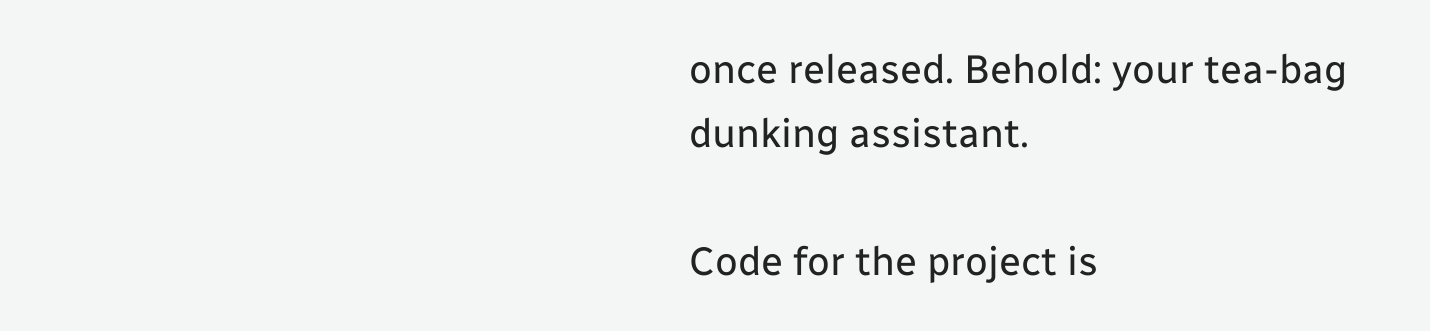once released. Behold: your tea-bag dunking assistant.

Code for the project is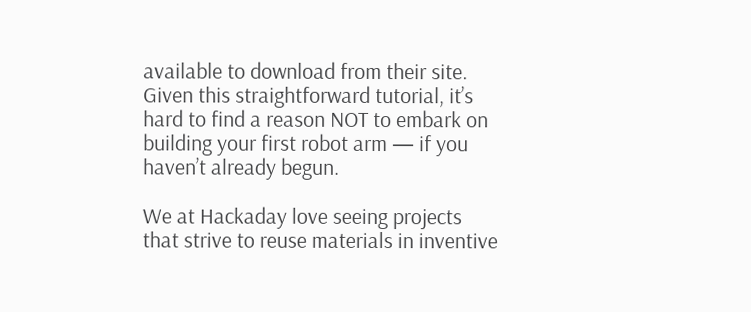available to download from their site. Given this straightforward tutorial, it’s hard to find a reason NOT to embark on building your first robot arm — if you haven’t already begun.

We at Hackaday love seeing projects that strive to reuse materials in inventive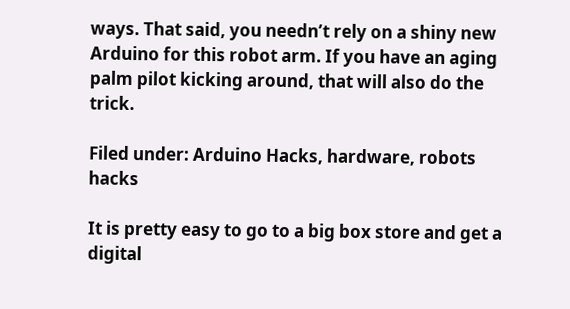ways. That said, you needn’t rely on a shiny new Arduino for this robot arm. If you have an aging palm pilot kicking around, that will also do the trick.

Filed under: Arduino Hacks, hardware, robots hacks

It is pretty easy to go to a big box store and get a digital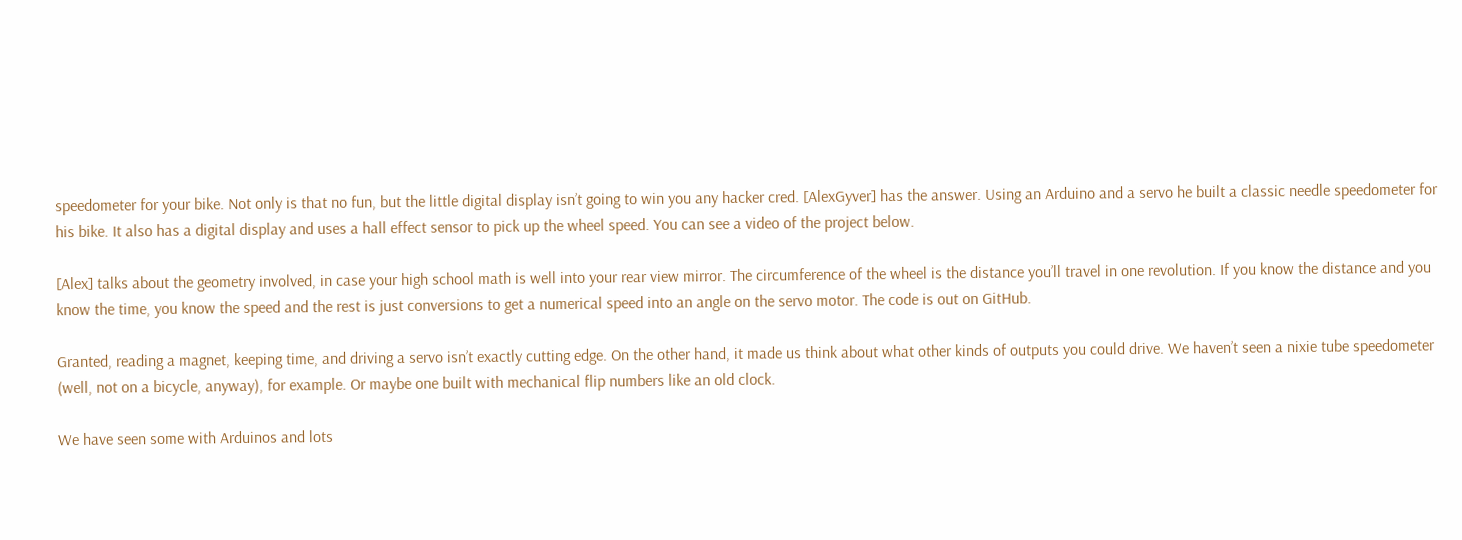speedometer for your bike. Not only is that no fun, but the little digital display isn’t going to win you any hacker cred. [AlexGyver] has the answer. Using an Arduino and a servo he built a classic needle speedometer for his bike. It also has a digital display and uses a hall effect sensor to pick up the wheel speed. You can see a video of the project below.

[Alex] talks about the geometry involved, in case your high school math is well into your rear view mirror. The circumference of the wheel is the distance you’ll travel in one revolution. If you know the distance and you know the time, you know the speed and the rest is just conversions to get a numerical speed into an angle on the servo motor. The code is out on GitHub.

Granted, reading a magnet, keeping time, and driving a servo isn’t exactly cutting edge. On the other hand, it made us think about what other kinds of outputs you could drive. We haven’t seen a nixie tube speedometer (well, not on a bicycle, anyway), for example. Or maybe one built with mechanical flip numbers like an old clock.

We have seen some with Arduinos and lots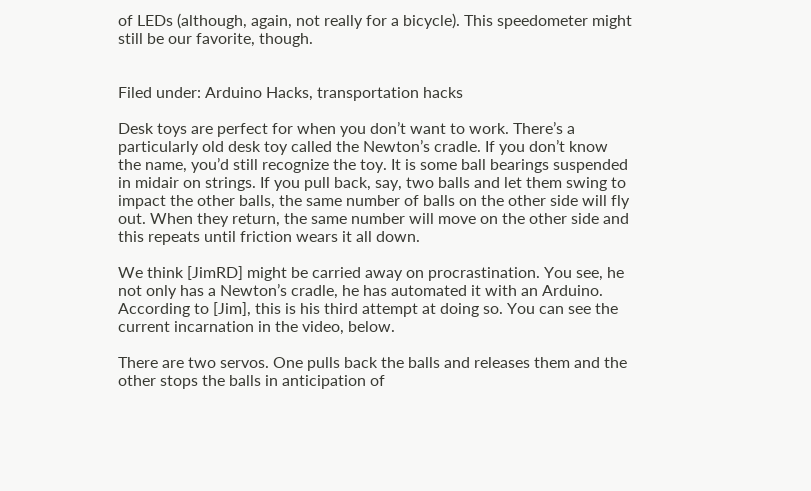of LEDs (although, again, not really for a bicycle). This speedometer might still be our favorite, though.


Filed under: Arduino Hacks, transportation hacks

Desk toys are perfect for when you don’t want to work. There’s a particularly old desk toy called the Newton’s cradle. If you don’t know the name, you’d still recognize the toy. It is some ball bearings suspended in midair on strings. If you pull back, say, two balls and let them swing to impact the other balls, the same number of balls on the other side will fly out. When they return, the same number will move on the other side and this repeats until friction wears it all down.

We think [JimRD] might be carried away on procrastination. You see, he not only has a Newton’s cradle, he has automated it with an Arduino. According to [Jim], this is his third attempt at doing so. You can see the current incarnation in the video, below.

There are two servos. One pulls back the balls and releases them and the other stops the balls in anticipation of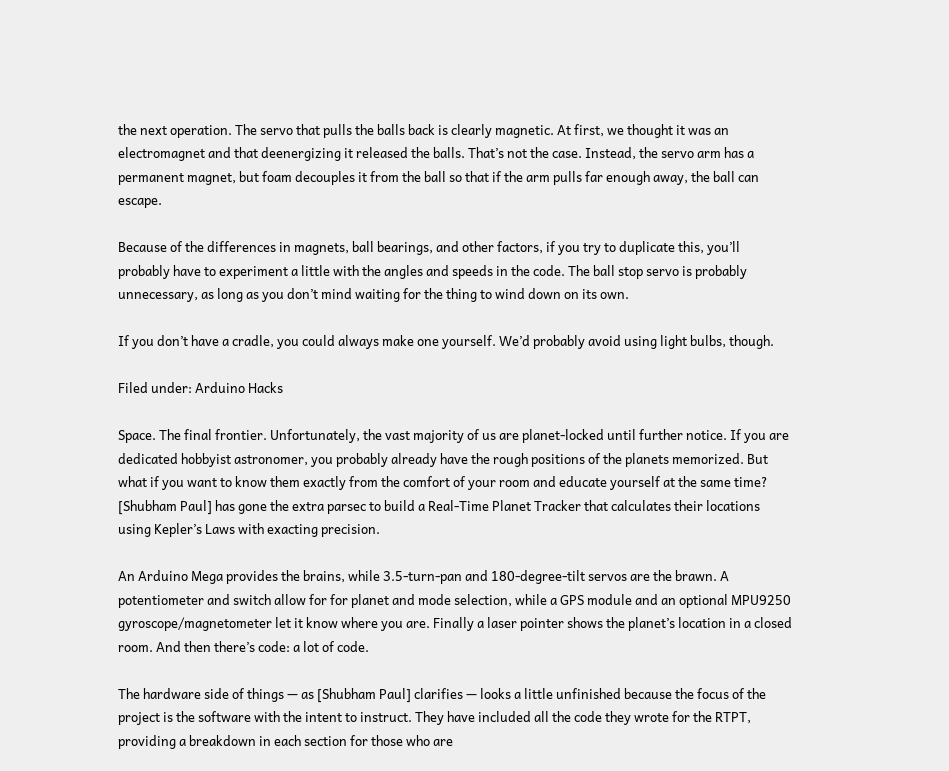the next operation. The servo that pulls the balls back is clearly magnetic. At first, we thought it was an electromagnet and that deenergizing it released the balls. That’s not the case. Instead, the servo arm has a permanent magnet, but foam decouples it from the ball so that if the arm pulls far enough away, the ball can escape.

Because of the differences in magnets, ball bearings, and other factors, if you try to duplicate this, you’ll probably have to experiment a little with the angles and speeds in the code. The ball stop servo is probably unnecessary, as long as you don’t mind waiting for the thing to wind down on its own.

If you don’t have a cradle, you could always make one yourself. We’d probably avoid using light bulbs, though.

Filed under: Arduino Hacks

Space. The final frontier. Unfortunately, the vast majority of us are planet-locked until further notice. If you are dedicated hobbyist astronomer, you probably already have the rough positions of the planets memorized. But what if you want to know them exactly from the comfort of your room and educate yourself at the same time? [Shubham Paul] has gone the extra parsec to build a Real-Time Planet Tracker that calculates their locations using Kepler’s Laws with exacting precision.

An Arduino Mega provides the brains, while 3.5-turn-pan and 180-degree-tilt servos are the brawn. A potentiometer and switch allow for for planet and mode selection, while a GPS module and an optional MPU9250 gyroscope/magnetometer let it know where you are. Finally a laser pointer shows the planet’s location in a closed room. And then there’s code: a lot of code.

The hardware side of things — as [Shubham Paul] clarifies — looks a little unfinished because the focus of the project is the software with the intent to instruct. They have included all the code they wrote for the RTPT, providing a breakdown in each section for those who are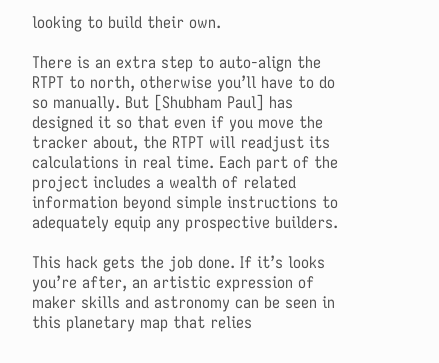looking to build their own.

There is an extra step to auto-align the RTPT to north, otherwise you’ll have to do so manually. But [Shubham Paul] has designed it so that even if you move the tracker about, the RTPT will readjust its calculations in real time. Each part of the project includes a wealth of related information beyond simple instructions to adequately equip any prospective builders.

This hack gets the job done. If it’s looks you’re after, an artistic expression of maker skills and astronomy can be seen in this planetary map that relies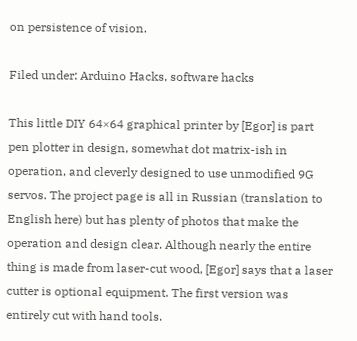on persistence of vision.

Filed under: Arduino Hacks, software hacks

This little DIY 64×64 graphical printer by [Egor] is part pen plotter in design, somewhat dot matrix-ish in operation, and cleverly designed to use unmodified 9G servos. The project page is all in Russian (translation to English here) but has plenty of photos that make the operation and design clear. Although nearly the entire thing is made from laser-cut wood, [Egor] says that a laser cutter is optional equipment. The first version was entirely cut with hand tools.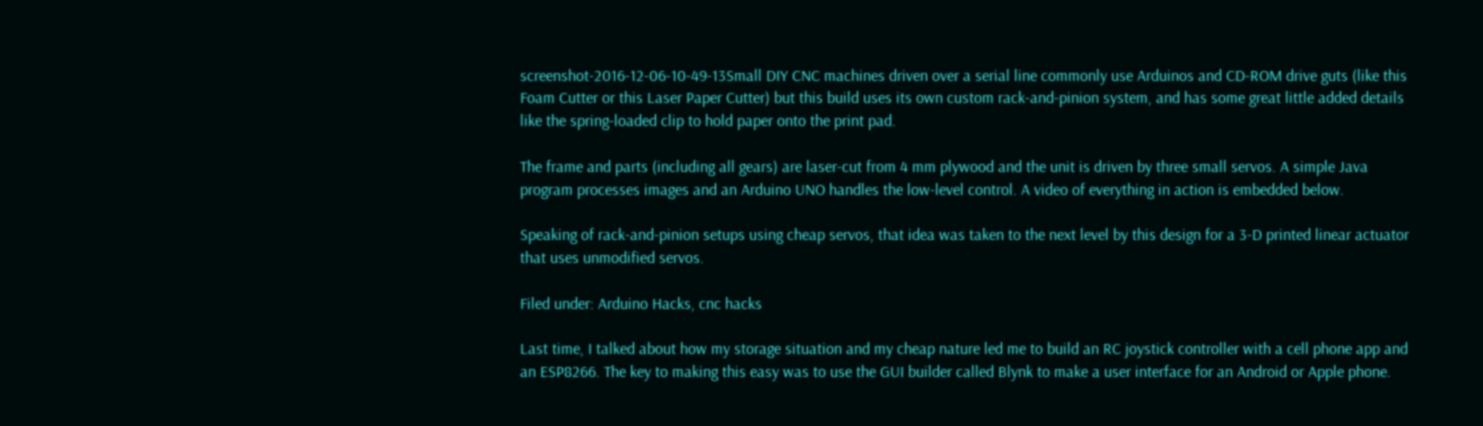screenshot-2016-12-06-10-49-13Small DIY CNC machines driven over a serial line commonly use Arduinos and CD-ROM drive guts (like this Foam Cutter or this Laser Paper Cutter) but this build uses its own custom rack-and-pinion system, and has some great little added details like the spring-loaded clip to hold paper onto the print pad.

The frame and parts (including all gears) are laser-cut from 4 mm plywood and the unit is driven by three small servos. A simple Java program processes images and an Arduino UNO handles the low-level control. A video of everything in action is embedded below.

Speaking of rack-and-pinion setups using cheap servos, that idea was taken to the next level by this design for a 3-D printed linear actuator that uses unmodified servos.

Filed under: Arduino Hacks, cnc hacks

Last time, I talked about how my storage situation and my cheap nature led me to build an RC joystick controller with a cell phone app and an ESP8266. The key to making this easy was to use the GUI builder called Blynk to make a user interface for an Android or Apple phone.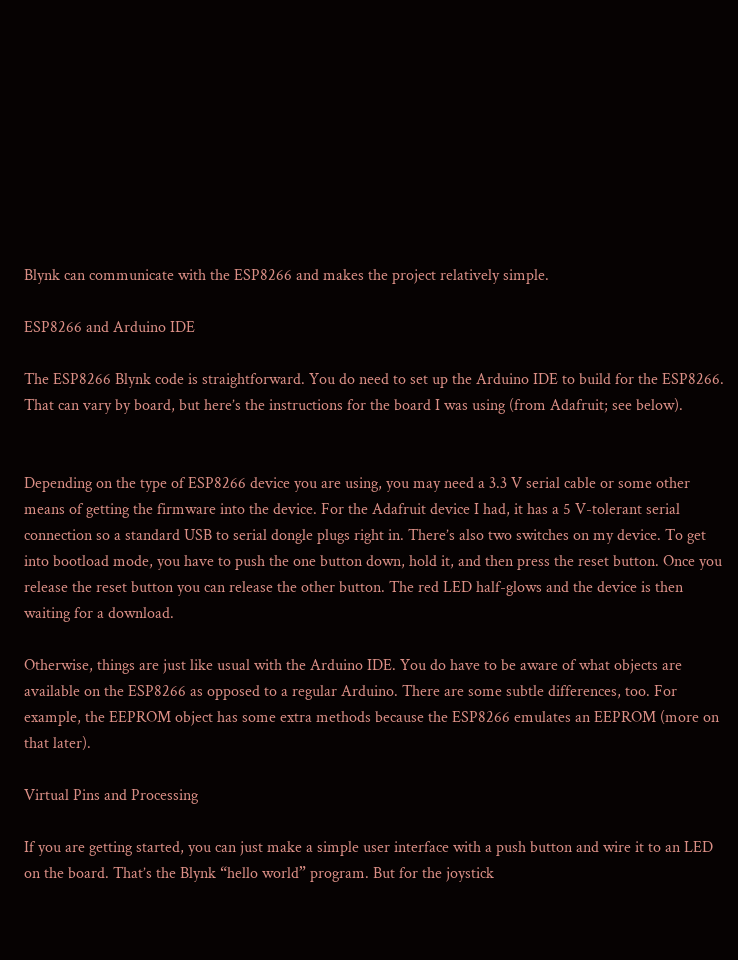Blynk can communicate with the ESP8266 and makes the project relatively simple.

ESP8266 and Arduino IDE

The ESP8266 Blynk code is straightforward. You do need to set up the Arduino IDE to build for the ESP8266. That can vary by board, but here’s the instructions for the board I was using (from Adafruit; see below).


Depending on the type of ESP8266 device you are using, you may need a 3.3 V serial cable or some other means of getting the firmware into the device. For the Adafruit device I had, it has a 5 V-tolerant serial connection so a standard USB to serial dongle plugs right in. There’s also two switches on my device. To get into bootload mode, you have to push the one button down, hold it, and then press the reset button. Once you release the reset button you can release the other button. The red LED half-glows and the device is then waiting for a download.

Otherwise, things are just like usual with the Arduino IDE. You do have to be aware of what objects are available on the ESP8266 as opposed to a regular Arduino. There are some subtle differences, too. For example, the EEPROM object has some extra methods because the ESP8266 emulates an EEPROM (more on that later).

Virtual Pins and Processing

If you are getting started, you can just make a simple user interface with a push button and wire it to an LED on the board. That’s the Blynk “hello world” program. But for the joystick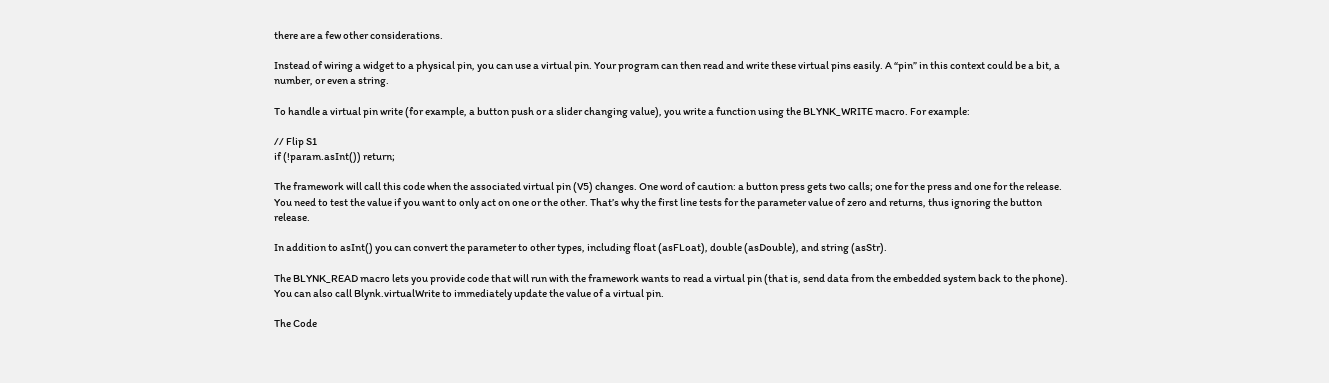there are a few other considerations.

Instead of wiring a widget to a physical pin, you can use a virtual pin. Your program can then read and write these virtual pins easily. A “pin” in this context could be a bit, a number, or even a string.

To handle a virtual pin write (for example, a button push or a slider changing value), you write a function using the BLYNK_WRITE macro. For example:

// Flip S1
if (!param.asInt()) return;

The framework will call this code when the associated virtual pin (V5) changes. One word of caution: a button press gets two calls; one for the press and one for the release. You need to test the value if you want to only act on one or the other. That’s why the first line tests for the parameter value of zero and returns, thus ignoring the button release.

In addition to asInt() you can convert the parameter to other types, including float (asFLoat), double (asDouble), and string (asStr).

The BLYNK_READ macro lets you provide code that will run with the framework wants to read a virtual pin (that is, send data from the embedded system back to the phone). You can also call Blynk.virtualWrite to immediately update the value of a virtual pin.

The Code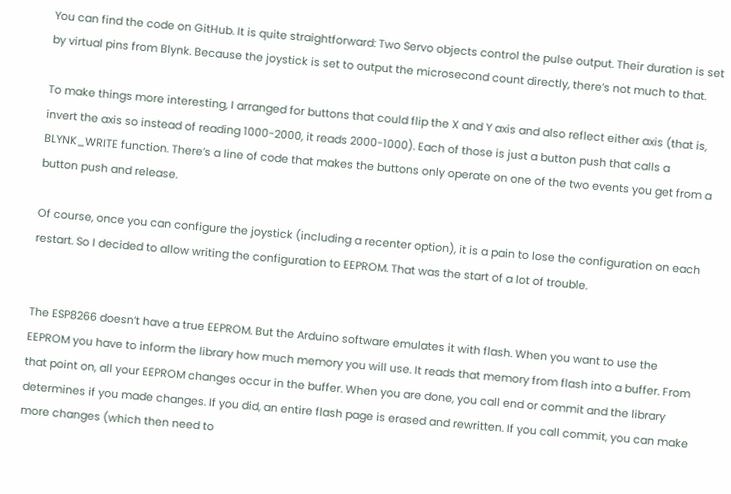You can find the code on GitHub. It is quite straightforward: Two Servo objects control the pulse output. Their duration is set by virtual pins from Blynk. Because the joystick is set to output the microsecond count directly, there’s not much to that.

To make things more interesting, I arranged for buttons that could flip the X and Y axis and also reflect either axis (that is, invert the axis so instead of reading 1000-2000, it reads 2000-1000). Each of those is just a button push that calls a BLYNK_WRITE function. There’s a line of code that makes the buttons only operate on one of the two events you get from a button push and release.

Of course, once you can configure the joystick (including a recenter option), it is a pain to lose the configuration on each restart. So I decided to allow writing the configuration to EEPROM. That was the start of a lot of trouble.


The ESP8266 doesn’t have a true EEPROM. But the Arduino software emulates it with flash. When you want to use the EEPROM you have to inform the library how much memory you will use. It reads that memory from flash into a buffer. From that point on, all your EEPROM changes occur in the buffer. When you are done, you call end or commit and the library determines if you made changes. If you did, an entire flash page is erased and rewritten. If you call commit, you can make more changes (which then need to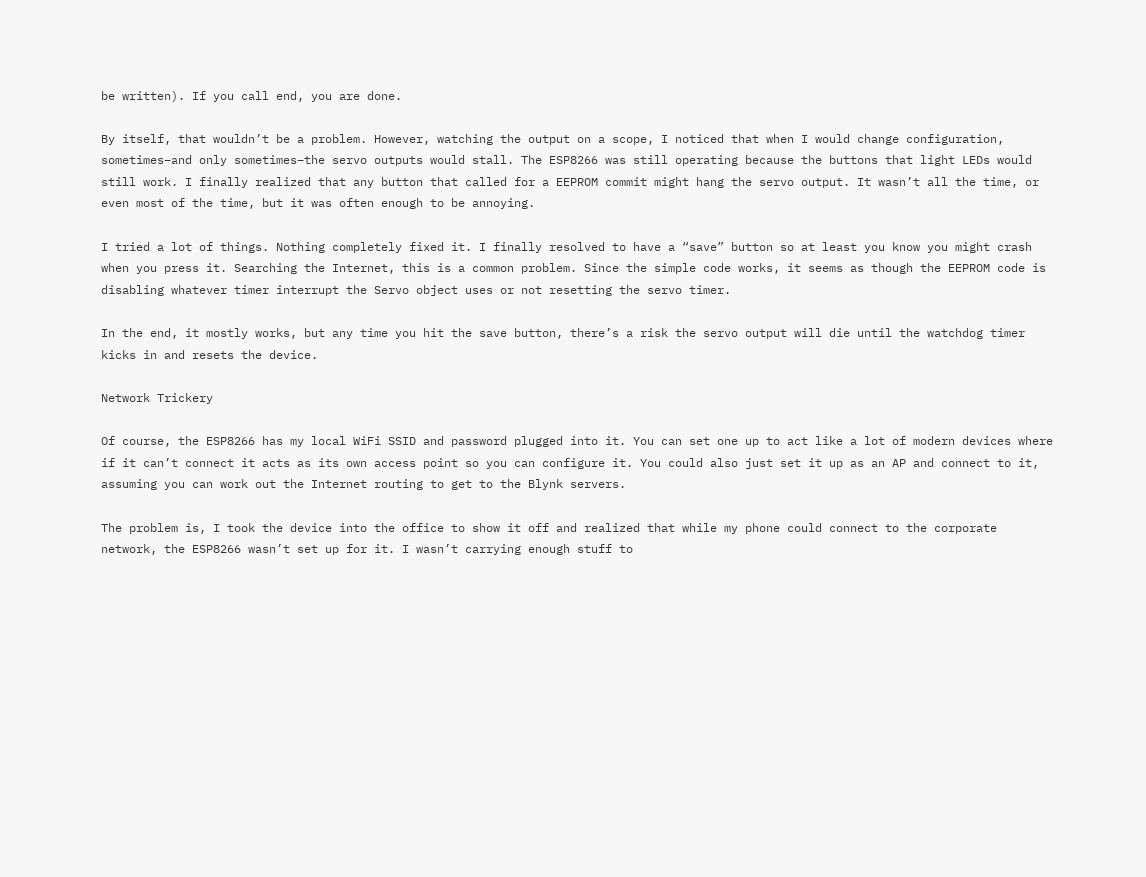be written). If you call end, you are done.

By itself, that wouldn’t be a problem. However, watching the output on a scope, I noticed that when I would change configuration, sometimes–and only sometimes–the servo outputs would stall. The ESP8266 was still operating because the buttons that light LEDs would still work. I finally realized that any button that called for a EEPROM commit might hang the servo output. It wasn’t all the time, or even most of the time, but it was often enough to be annoying.

I tried a lot of things. Nothing completely fixed it. I finally resolved to have a “save” button so at least you know you might crash when you press it. Searching the Internet, this is a common problem. Since the simple code works, it seems as though the EEPROM code is disabling whatever timer interrupt the Servo object uses or not resetting the servo timer.

In the end, it mostly works, but any time you hit the save button, there’s a risk the servo output will die until the watchdog timer kicks in and resets the device.

Network Trickery

Of course, the ESP8266 has my local WiFi SSID and password plugged into it. You can set one up to act like a lot of modern devices where if it can’t connect it acts as its own access point so you can configure it. You could also just set it up as an AP and connect to it, assuming you can work out the Internet routing to get to the Blynk servers.

The problem is, I took the device into the office to show it off and realized that while my phone could connect to the corporate network, the ESP8266 wasn’t set up for it. I wasn’t carrying enough stuff to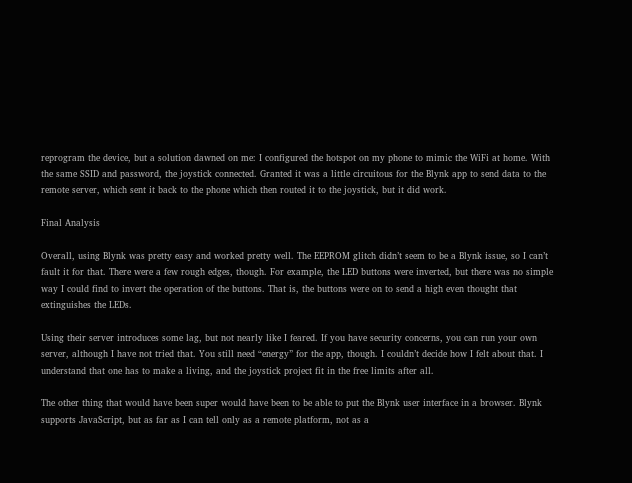reprogram the device, but a solution dawned on me: I configured the hotspot on my phone to mimic the WiFi at home. With the same SSID and password, the joystick connected. Granted it was a little circuitous for the Blynk app to send data to the remote server, which sent it back to the phone which then routed it to the joystick, but it did work.

Final Analysis

Overall, using Blynk was pretty easy and worked pretty well. The EEPROM glitch didn’t seem to be a Blynk issue, so I can’t fault it for that. There were a few rough edges, though. For example, the LED buttons were inverted, but there was no simple way I could find to invert the operation of the buttons. That is, the buttons were on to send a high even thought that extinguishes the LEDs.

Using their server introduces some lag, but not nearly like I feared. If you have security concerns, you can run your own server, although I have not tried that. You still need “energy” for the app, though. I couldn’t decide how I felt about that. I understand that one has to make a living, and the joystick project fit in the free limits after all.

The other thing that would have been super would have been to be able to put the Blynk user interface in a browser. Blynk supports JavaScript, but as far as I can tell only as a remote platform, not as a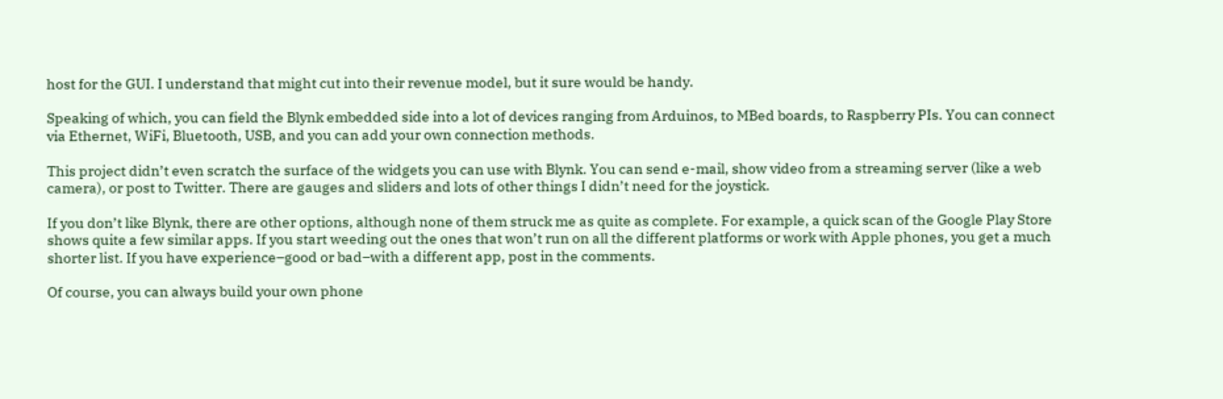host for the GUI. I understand that might cut into their revenue model, but it sure would be handy.

Speaking of which, you can field the Blynk embedded side into a lot of devices ranging from Arduinos, to MBed boards, to Raspberry PIs. You can connect via Ethernet, WiFi, Bluetooth, USB, and you can add your own connection methods.

This project didn’t even scratch the surface of the widgets you can use with Blynk. You can send e-mail, show video from a streaming server (like a web camera), or post to Twitter. There are gauges and sliders and lots of other things I didn’t need for the joystick.

If you don’t like Blynk, there are other options, although none of them struck me as quite as complete. For example, a quick scan of the Google Play Store shows quite a few similar apps. If you start weeding out the ones that won’t run on all the different platforms or work with Apple phones, you get a much shorter list. If you have experience–good or bad–with a different app, post in the comments.

Of course, you can always build your own phone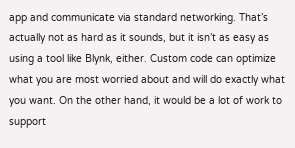app and communicate via standard networking. That’s actually not as hard as it sounds, but it isn’t as easy as using a tool like Blynk, either. Custom code can optimize what you are most worried about and will do exactly what you want. On the other hand, it would be a lot of work to support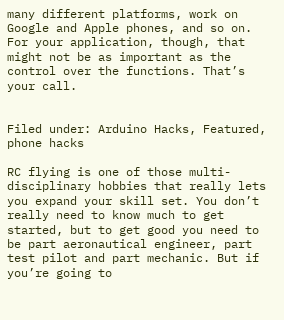many different platforms, work on Google and Apple phones, and so on. For your application, though, that might not be as important as the control over the functions. That’s your call.


Filed under: Arduino Hacks, Featured, phone hacks

RC flying is one of those multi-disciplinary hobbies that really lets you expand your skill set. You don’t really need to know much to get started, but to get good you need to be part aeronautical engineer, part test pilot and part mechanic. But if you’re going to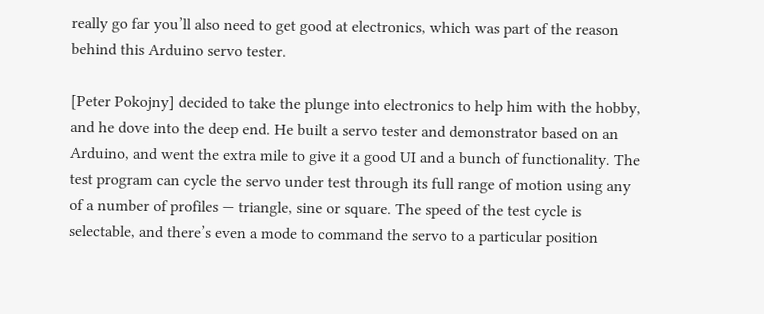really go far you’ll also need to get good at electronics, which was part of the reason behind this Arduino servo tester.

[Peter Pokojny] decided to take the plunge into electronics to help him with the hobby, and he dove into the deep end. He built a servo tester and demonstrator based on an Arduino, and went the extra mile to give it a good UI and a bunch of functionality. The test program can cycle the servo under test through its full range of motion using any of a number of profiles — triangle, sine or square. The speed of the test cycle is selectable, and there’s even a mode to command the servo to a particular position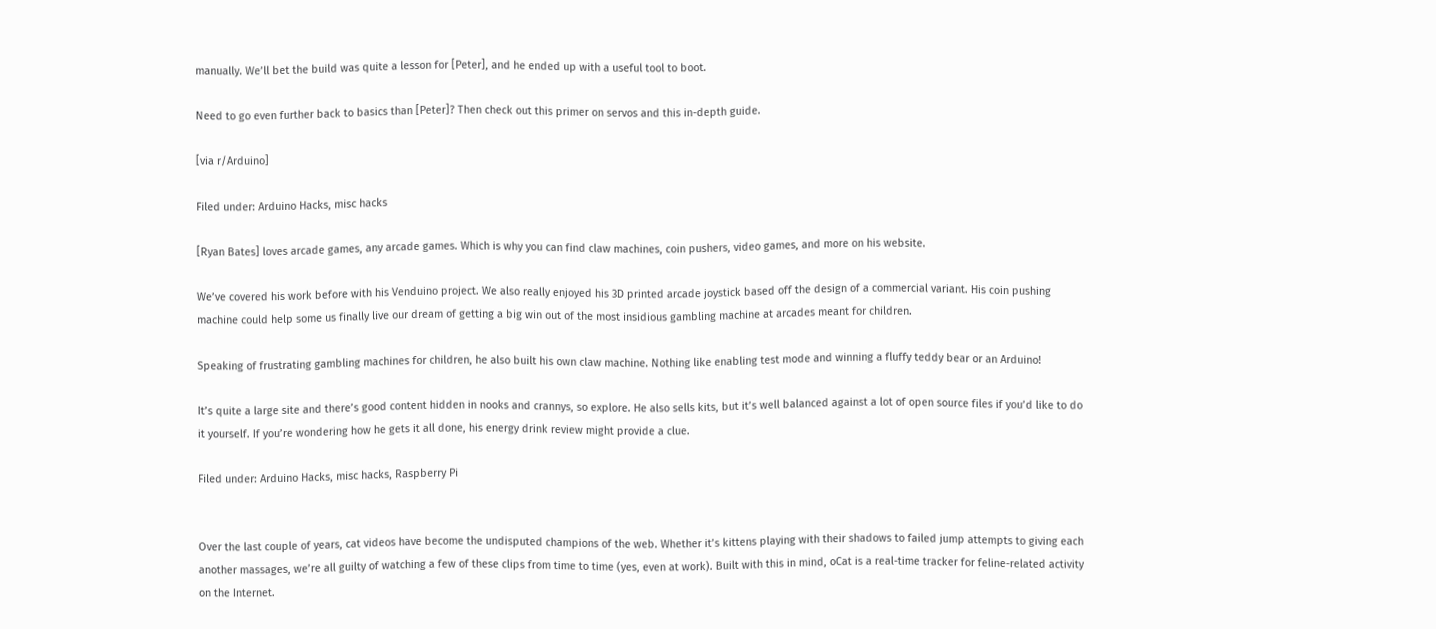manually. We’ll bet the build was quite a lesson for [Peter], and he ended up with a useful tool to boot.

Need to go even further back to basics than [Peter]? Then check out this primer on servos and this in-depth guide.

[via r/Arduino]

Filed under: Arduino Hacks, misc hacks

[Ryan Bates] loves arcade games, any arcade games. Which is why you can find claw machines, coin pushers, video games, and more on his website.

We’ve covered his work before with his Venduino project. We also really enjoyed his 3D printed arcade joystick based off the design of a commercial variant. His coin pushing machine could help some us finally live our dream of getting a big win out of the most insidious gambling machine at arcades meant for children.

Speaking of frustrating gambling machines for children, he also built his own claw machine. Nothing like enabling test mode and winning a fluffy teddy bear or an Arduino!

It’s quite a large site and there’s good content hidden in nooks and crannys, so explore. He also sells kits, but it’s well balanced against a lot of open source files if you’d like to do it yourself. If you’re wondering how he gets it all done, his energy drink review might provide a clue.

Filed under: Arduino Hacks, misc hacks, Raspberry Pi


Over the last couple of years, cat videos have become the undisputed champions of the web. Whether it’s kittens playing with their shadows to failed jump attempts to giving each another massages, we’re all guilty of watching a few of these clips from time to time (yes, even at work). Built with this in mind, oCat is a real-time tracker for feline-related activity on the Internet.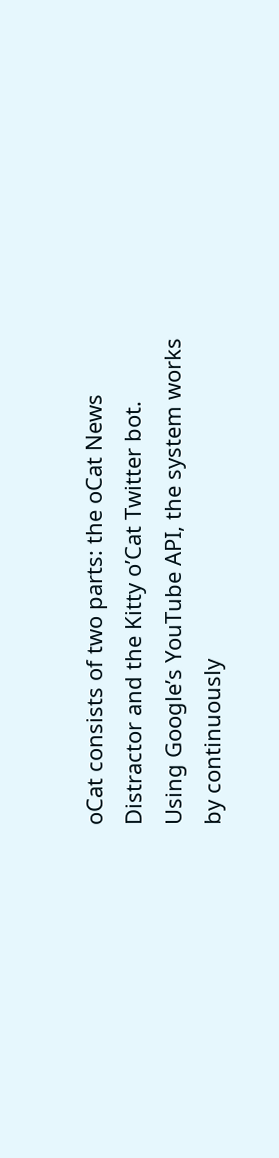oCat consists of two parts: the oCat News Distractor and the Kitty o’Cat Twitter bot. Using Google’s YouTube API, the system works by continuously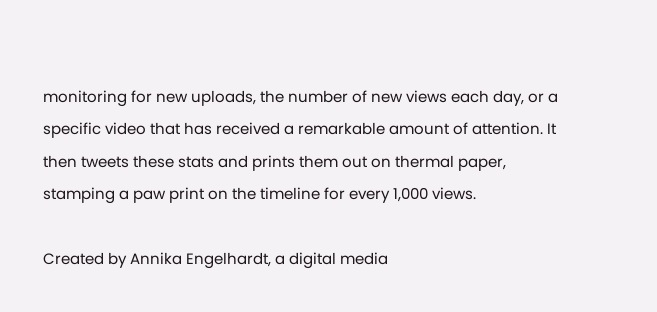monitoring for new uploads, the number of new views each day, or a specific video that has received a remarkable amount of attention. It then tweets these stats and prints them out on thermal paper, stamping a paw print on the timeline for every 1,000 views.

Created by Annika Engelhardt, a digital media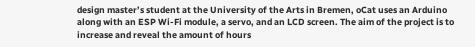design master’s student at the University of the Arts in Bremen, oCat uses an Arduino along with an ESP Wi-Fi module, a servo, and an LCD screen. The aim of the project is to increase and reveal the amount of hours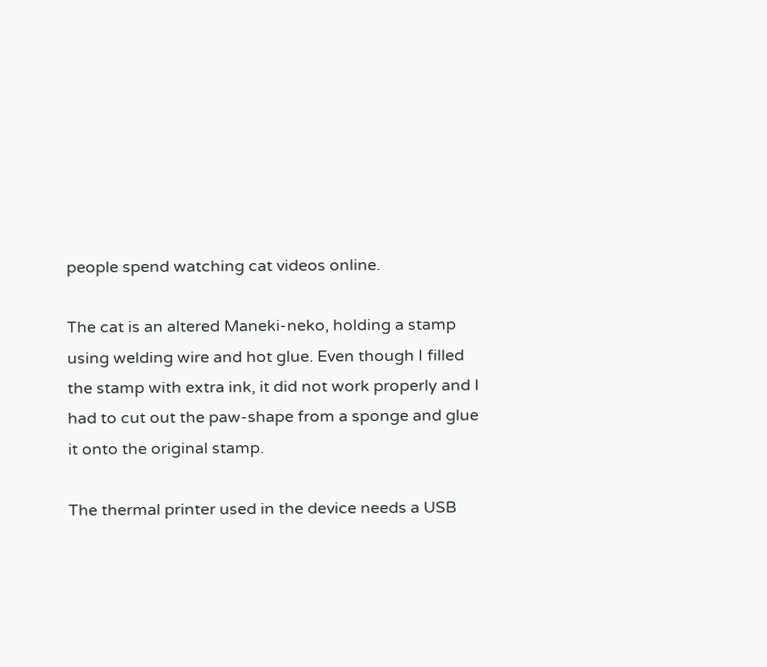people spend watching cat videos online.

The cat is an altered Maneki-neko, holding a stamp using welding wire and hot glue. Even though I filled the stamp with extra ink, it did not work properly and I had to cut out the paw-shape from a sponge and glue it onto the original stamp.

The thermal printer used in the device needs a USB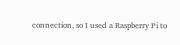connection, so I used a Raspberry Pi to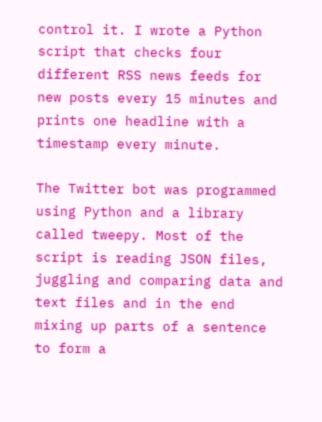control it. I wrote a Python script that checks four different RSS news feeds for new posts every 15 minutes and prints one headline with a timestamp every minute.

The Twitter bot was programmed using Python and a library called tweepy. Most of the script is reading JSON files, juggling and comparing data and text files and in the end mixing up parts of a sentence to form a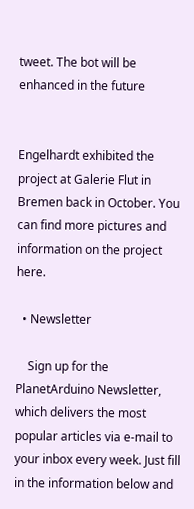tweet. The bot will be enhanced in the future


Engelhardt exhibited the project at Galerie Flut in Bremen back in October. You can find more pictures and information on the project here.

  • Newsletter

    Sign up for the PlanetArduino Newsletter, which delivers the most popular articles via e-mail to your inbox every week. Just fill in the information below and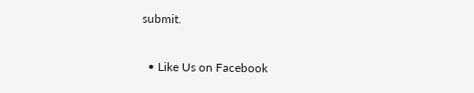submit.

  • Like Us on Facebook